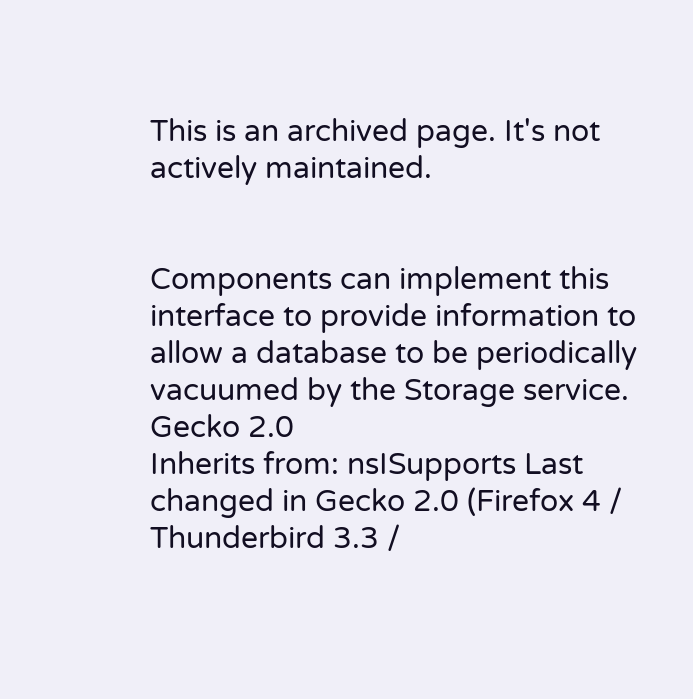This is an archived page. It's not actively maintained.


Components can implement this interface to provide information to allow a database to be periodically vacuumed by the Storage service.
Gecko 2.0
Inherits from: nsISupports Last changed in Gecko 2.0 (Firefox 4 / Thunderbird 3.3 /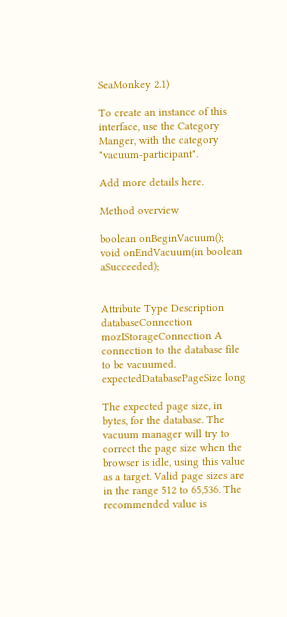SeaMonkey 2.1)

To create an instance of this interface, use the Category Manger, with the category "vacuum-participant".

Add more details here.

Method overview

boolean onBeginVacuum();
void onEndVacuum(in boolean aSucceeded);


Attribute Type Description
databaseConnection mozIStorageConnection A connection to the database file to be vacuumed.
expectedDatabasePageSize long

The expected page size, in bytes, for the database. The vacuum manager will try to correct the page size when the browser is idle, using this value as a target. Valid page sizes are in the range 512 to 65,536. The recommended value is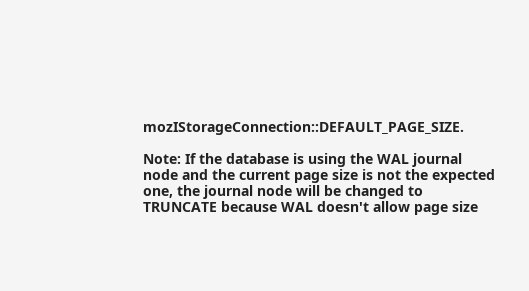mozIStorageConnection::DEFAULT_PAGE_SIZE.

Note: If the database is using the WAL journal node and the current page size is not the expected one, the journal node will be changed to TRUNCATE because WAL doesn't allow page size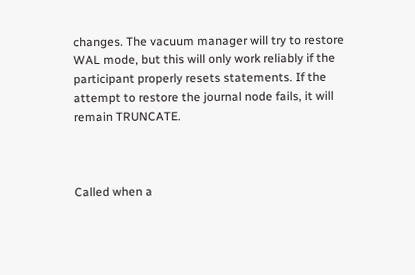changes. The vacuum manager will try to restore WAL mode, but this will only work reliably if the participant properly resets statements. If the attempt to restore the journal node fails, it will remain TRUNCATE.



Called when a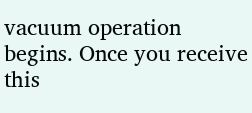vacuum operation begins. Once you receive this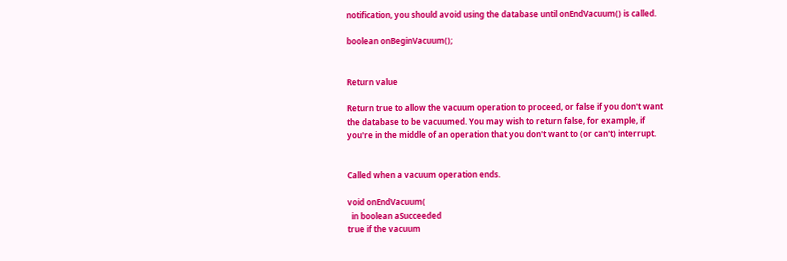notification, you should avoid using the database until onEndVacuum() is called.

boolean onBeginVacuum();


Return value

Return true to allow the vacuum operation to proceed, or false if you don't want the database to be vacuumed. You may wish to return false, for example, if you're in the middle of an operation that you don't want to (or can't) interrupt.


Called when a vacuum operation ends.

void onEndVacuum(
  in boolean aSucceeded
true if the vacuum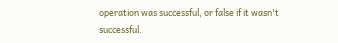operation was successful, or false if it wasn't successful.